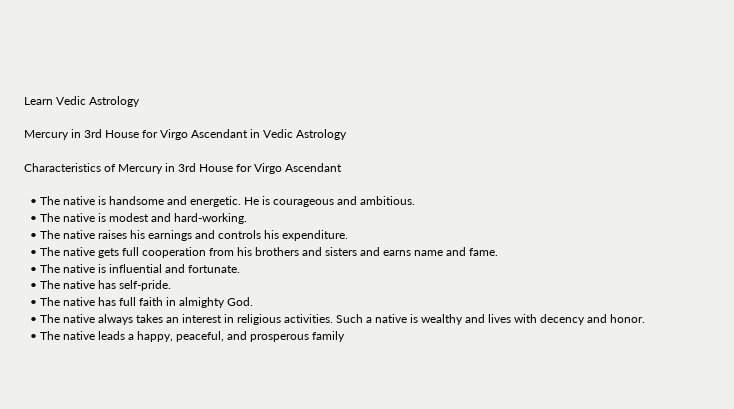Learn Vedic Astrology

Mercury in 3rd House for Virgo Ascendant in Vedic Astrology

Characteristics of Mercury in 3rd House for Virgo Ascendant

  • The native is handsome and energetic. He is courageous and ambitious.
  • The native is modest and hard-working.
  • The native raises his earnings and controls his expenditure.
  • The native gets full cooperation from his brothers and sisters and earns name and fame.
  • The native is influential and fortunate.
  • The native has self-pride.
  • The native has full faith in almighty God.
  • The native always takes an interest in religious activities. Such a native is wealthy and lives with decency and honor.
  • The native leads a happy, peaceful, and prosperous family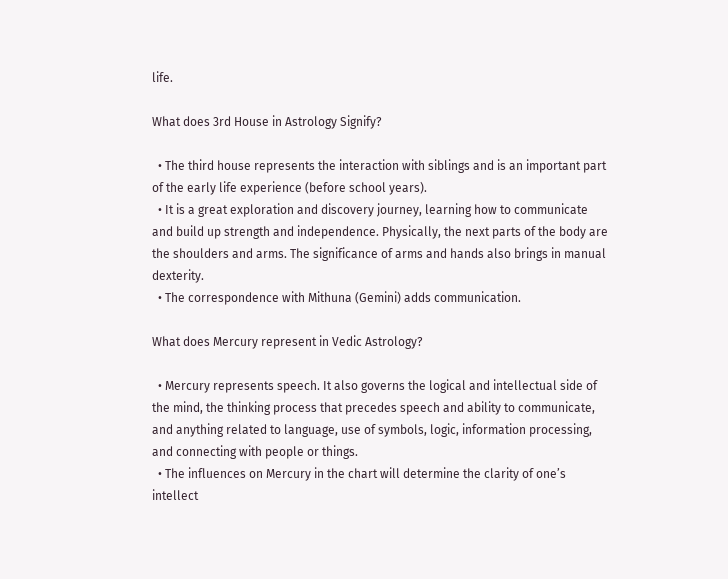life.

What does 3rd House in Astrology Signify?

  • The third house represents the interaction with siblings and is an important part of the early life experience (before school years).
  • It is a great exploration and discovery journey, learning how to communicate and build up strength and independence. Physically, the next parts of the body are the shoulders and arms. The significance of arms and hands also brings in manual dexterity.
  • The correspondence with Mithuna (Gemini) adds communication.

What does Mercury represent in Vedic Astrology?

  • Mercury represents speech. It also governs the logical and intellectual side of the mind, the thinking process that precedes speech and ability to communicate, and anything related to language, use of symbols, logic, information processing, and connecting with people or things.
  • The influences on Mercury in the chart will determine the clarity of one’s intellect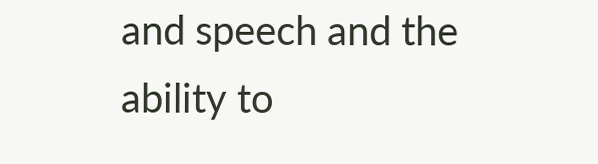and speech and the ability to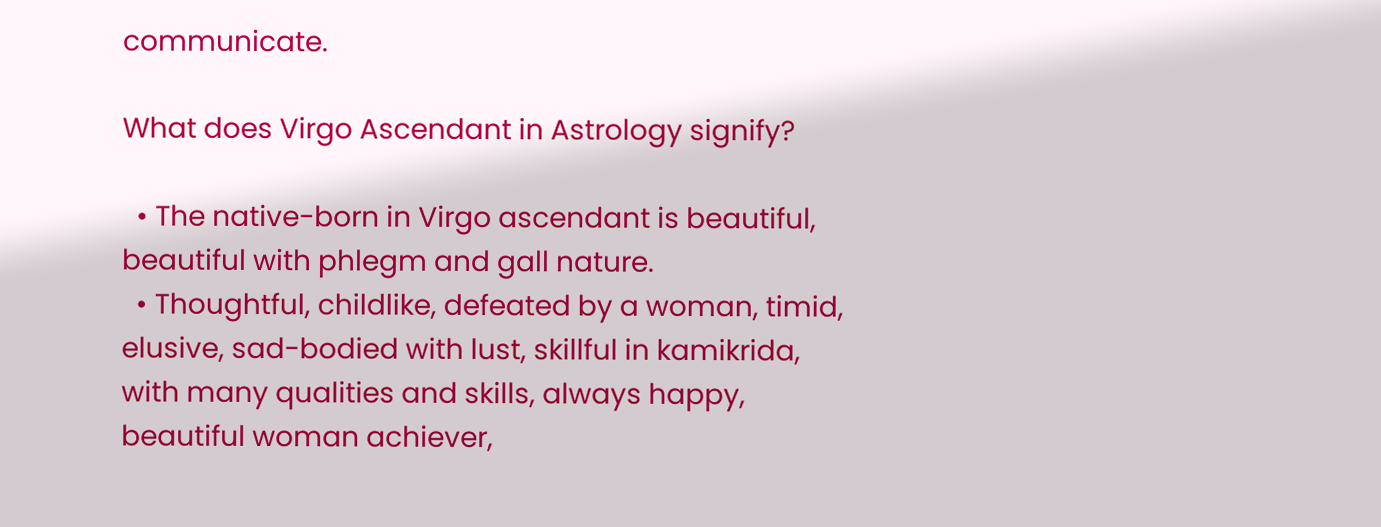communicate.

What does Virgo Ascendant in Astrology signify?

  • The native-born in Virgo ascendant is beautiful, beautiful with phlegm and gall nature.
  • Thoughtful, childlike, defeated by a woman, timid, elusive, sad-bodied with lust, skillful in kamikrida, with many qualities and skills, always happy, beautiful woman achiever,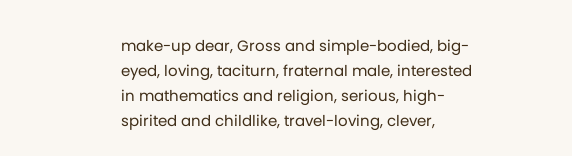make-up dear, Gross and simple-bodied, big-eyed, loving, taciturn, fraternal male, interested in mathematics and religion, serious, high-spirited and childlike, travel-loving, clever,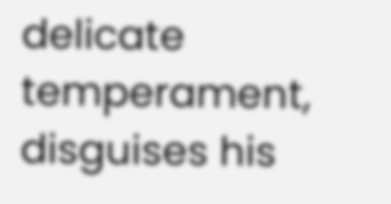delicate temperament, disguises his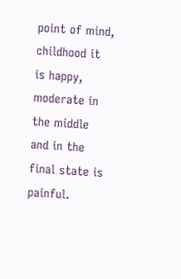point of mind, childhood it is happy, moderate in the middle and in the final state is painful.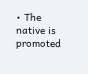• The native is promoted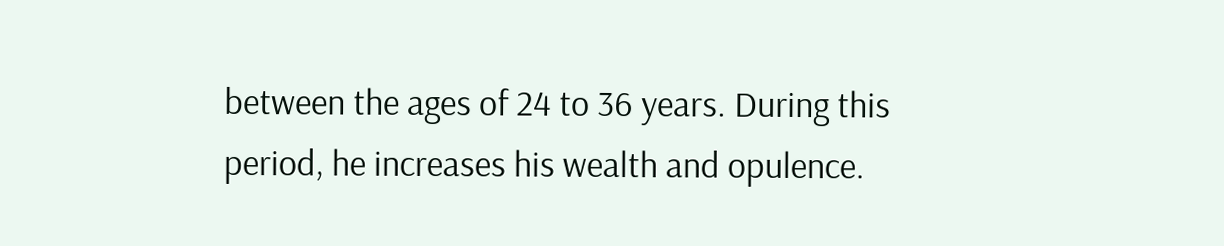between the ages of 24 to 36 years. During this period, he increases his wealth and opulence.